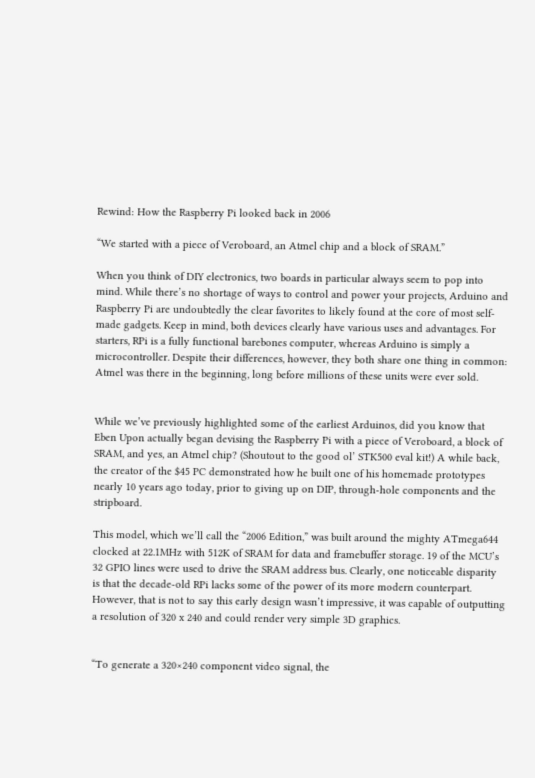Rewind: How the Raspberry Pi looked back in 2006

“We started with a piece of Veroboard, an Atmel chip and a block of SRAM.”

When you think of DIY electronics, two boards in particular always seem to pop into mind. While there’s no shortage of ways to control and power your projects, Arduino and Raspberry Pi are undoubtedly the clear favorites to likely found at the core of most self-made gadgets. Keep in mind, both devices clearly have various uses and advantages. For starters, RPi is a fully functional barebones computer, whereas Arduino is simply a microcontroller. Despite their differences, however, they both share one thing in common: Atmel was there in the beginning, long before millions of these units were ever sold.


While we’ve previously highlighted some of the earliest Arduinos, did you know that Eben Upon actually began devising the Raspberry Pi with a piece of Veroboard, a block of SRAM, and yes, an Atmel chip? (Shoutout to the good ol’ STK500 eval kit!) A while back, the creator of the $45 PC demonstrated how he built one of his homemade prototypes nearly 10 years ago today, prior to giving up on DIP, through-hole components and the stripboard.

This model, which we’ll call the “2006 Edition,” was built around the mighty ATmega644 clocked at 22.1MHz with 512K of SRAM for data and framebuffer storage. 19 of the MCU’s 32 GPIO lines were used to drive the SRAM address bus. Clearly, one noticeable disparity is that the decade-old RPi lacks some of the power of its more modern counterpart. However, that is not to say this early design wasn’t impressive, it was capable of outputting a resolution of 320 x 240 and could render very simple 3D graphics.


“To generate a 320×240 component video signal, the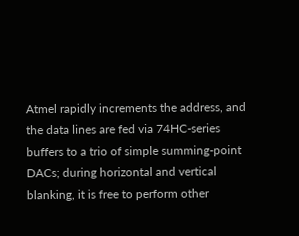Atmel rapidly increments the address, and the data lines are fed via 74HC-series buffers to a trio of simple summing-point DACs; during horizontal and vertical blanking, it is free to perform other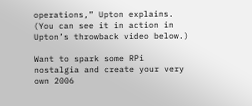operations,” Upton explains. (You can see it in action in Upton’s throwback video below.)

Want to spark some RPi nostalgia and create your very own 2006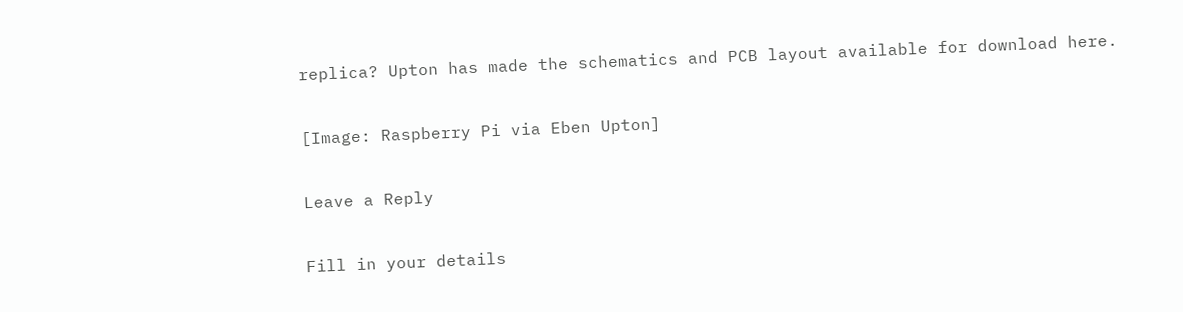replica? Upton has made the schematics and PCB layout available for download here.

[Image: Raspberry Pi via Eben Upton]

Leave a Reply

Fill in your details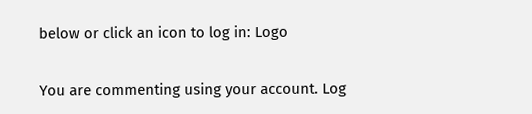below or click an icon to log in: Logo

You are commenting using your account. Log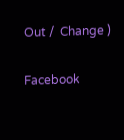Out /  Change )

Facebook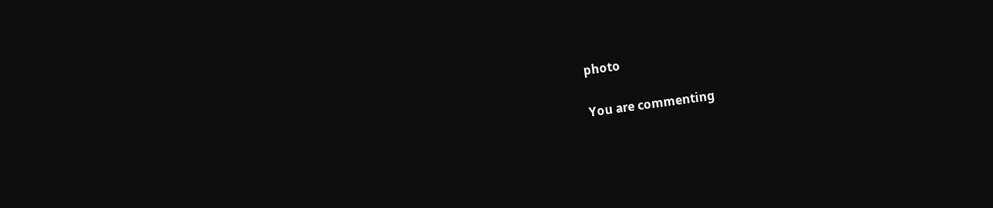photo

You are commenting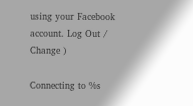using your Facebook account. Log Out /  Change )

Connecting to %s